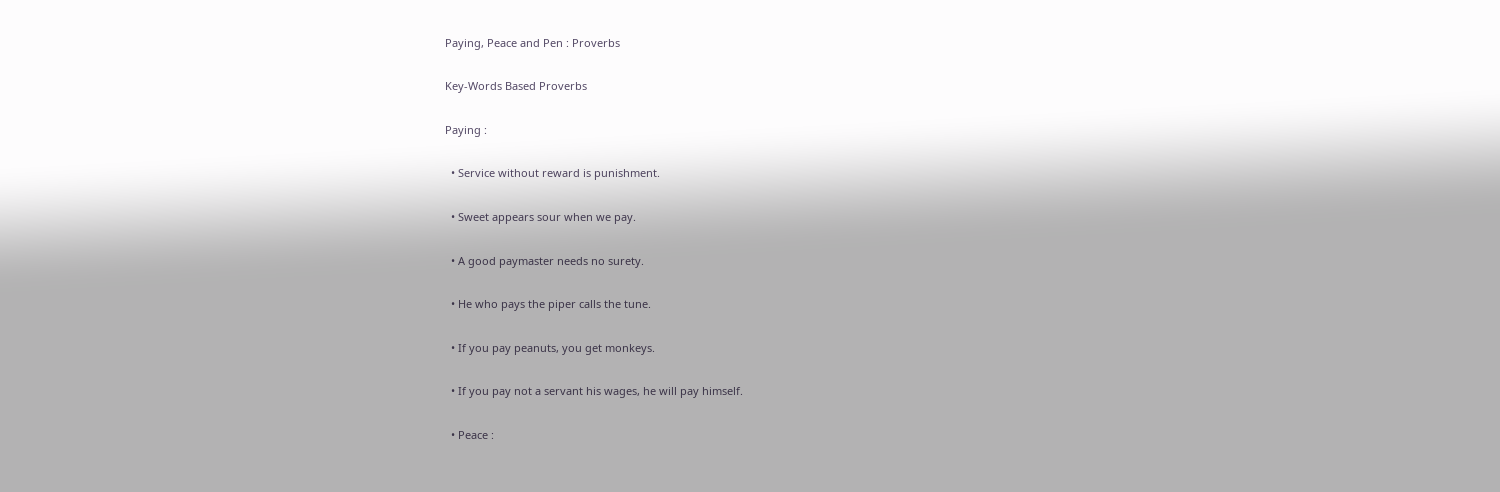Paying, Peace and Pen : Proverbs

Key-Words Based Proverbs

Paying :

  • Service without reward is punishment.

  • Sweet appears sour when we pay.

  • A good paymaster needs no surety.

  • He who pays the piper calls the tune.

  • If you pay peanuts, you get monkeys.

  • If you pay not a servant his wages, he will pay himself.

  • Peace :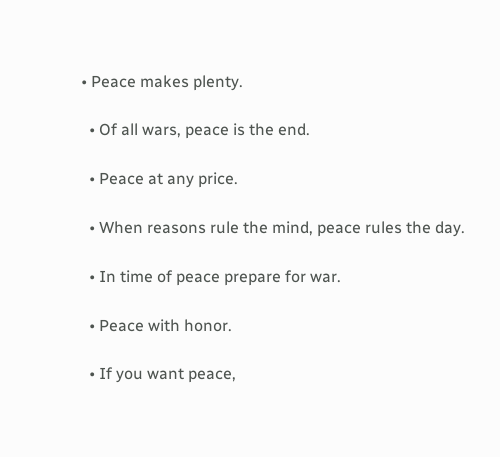• Peace makes plenty.

  • Of all wars, peace is the end.

  • Peace at any price.

  • When reasons rule the mind, peace rules the day.

  • In time of peace prepare for war.

  • Peace with honor.

  • If you want peace,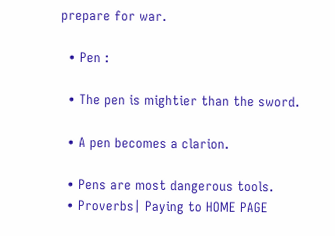prepare for war.

  • Pen :

  • The pen is mightier than the sword.

  • A pen becomes a clarion.

  • Pens are most dangerous tools.
  • Proverbs| Paying to HOME PAGE